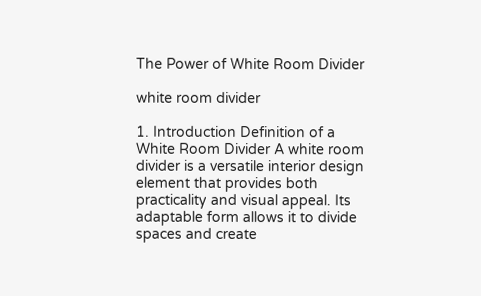The Power of White Room Divider

white room divider

1. Introduction Definition of a White Room Divider A white room divider is a versatile interior design element that provides both practicality and visual appeal. Its adaptable form allows it to divide spaces and create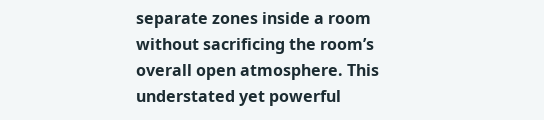separate zones inside a room without sacrificing the room’s overall open atmosphere. This understated yet powerful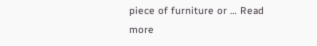piece of furniture or … Read more